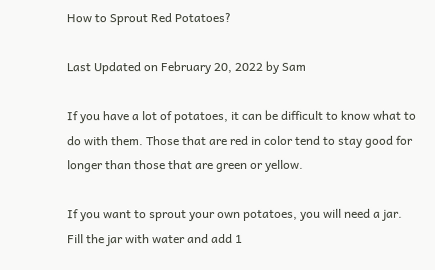How to Sprout Red Potatoes?

Last Updated on February 20, 2022 by Sam

If you have a lot of potatoes, it can be difficult to know what to do with them. Those that are red in color tend to stay good for longer than those that are green or yellow.

If you want to sprout your own potatoes, you will need a jar. Fill the jar with water and add 1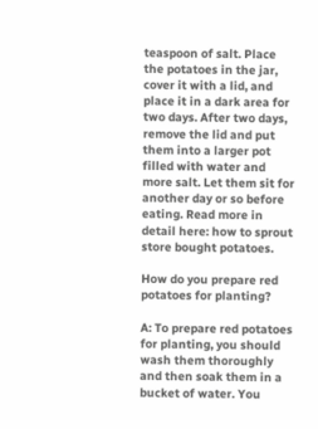teaspoon of salt. Place the potatoes in the jar, cover it with a lid, and place it in a dark area for two days. After two days, remove the lid and put them into a larger pot filled with water and more salt. Let them sit for another day or so before eating. Read more in detail here: how to sprout store bought potatoes.

How do you prepare red potatoes for planting?

A: To prepare red potatoes for planting, you should wash them thoroughly and then soak them in a bucket of water. You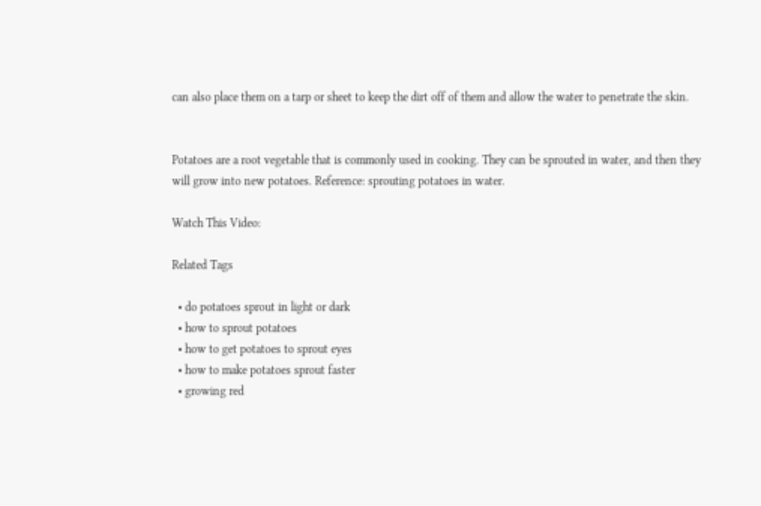can also place them on a tarp or sheet to keep the dirt off of them and allow the water to penetrate the skin.


Potatoes are a root vegetable that is commonly used in cooking. They can be sprouted in water, and then they will grow into new potatoes. Reference: sprouting potatoes in water.

Watch This Video:

Related Tags

  • do potatoes sprout in light or dark
  • how to sprout potatoes
  • how to get potatoes to sprout eyes
  • how to make potatoes sprout faster
  • growing red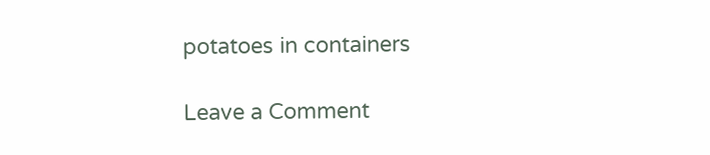potatoes in containers

Leave a Comment